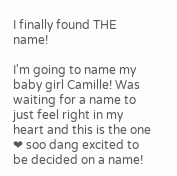I finally found THE name!

I'm going to name my baby girl Camille! Was waiting for a name to just feel right in my heart and this is the one ❤ soo dang excited to be decided on a name!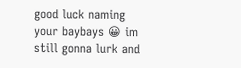good luck naming your baybays 😀 im still gonna lurk and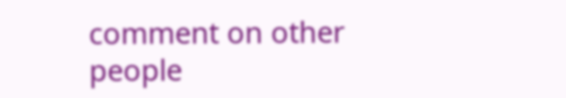comment on other people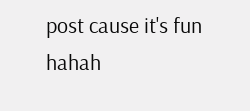post cause it's fun hahah